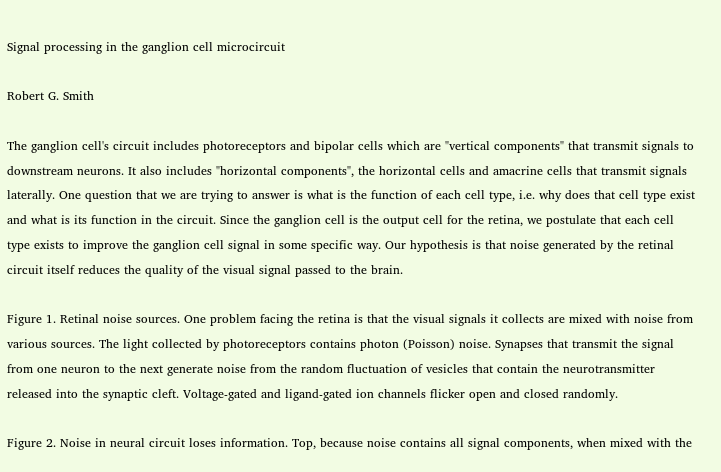Signal processing in the ganglion cell microcircuit

Robert G. Smith

The ganglion cell's circuit includes photoreceptors and bipolar cells which are "vertical components" that transmit signals to downstream neurons. It also includes "horizontal components", the horizontal cells and amacrine cells that transmit signals laterally. One question that we are trying to answer is what is the function of each cell type, i.e. why does that cell type exist and what is its function in the circuit. Since the ganglion cell is the output cell for the retina, we postulate that each cell type exists to improve the ganglion cell signal in some specific way. Our hypothesis is that noise generated by the retinal circuit itself reduces the quality of the visual signal passed to the brain.

Figure 1. Retinal noise sources. One problem facing the retina is that the visual signals it collects are mixed with noise from various sources. The light collected by photoreceptors contains photon (Poisson) noise. Synapses that transmit the signal from one neuron to the next generate noise from the random fluctuation of vesicles that contain the neurotransmitter released into the synaptic cleft. Voltage-gated and ligand-gated ion channels flicker open and closed randomly.

Figure 2. Noise in neural circuit loses information. Top, because noise contains all signal components, when mixed with the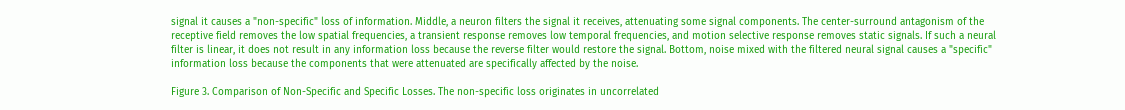signal it causes a "non-specific" loss of information. Middle, a neuron filters the signal it receives, attenuating some signal components. The center-surround antagonism of the receptive field removes the low spatial frequencies, a transient response removes low temporal frequencies, and motion selective response removes static signals. If such a neural filter is linear, it does not result in any information loss because the reverse filter would restore the signal. Bottom, noise mixed with the filtered neural signal causes a "specific" information loss because the components that were attenuated are specifically affected by the noise.

Figure 3. Comparison of Non-Specific and Specific Losses. The non-specific loss originates in uncorrelated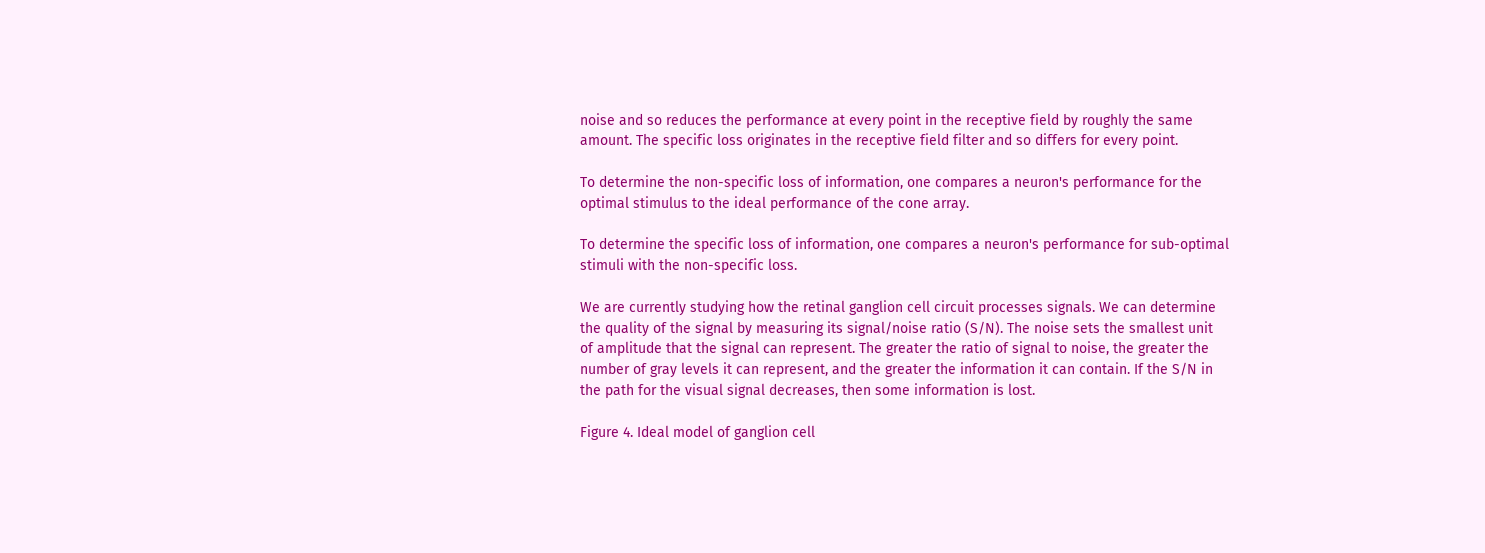noise and so reduces the performance at every point in the receptive field by roughly the same amount. The specific loss originates in the receptive field filter and so differs for every point.

To determine the non-specific loss of information, one compares a neuron's performance for the optimal stimulus to the ideal performance of the cone array.

To determine the specific loss of information, one compares a neuron's performance for sub-optimal stimuli with the non-specific loss.

We are currently studying how the retinal ganglion cell circuit processes signals. We can determine the quality of the signal by measuring its signal/noise ratio (S/N). The noise sets the smallest unit of amplitude that the signal can represent. The greater the ratio of signal to noise, the greater the number of gray levels it can represent, and the greater the information it can contain. If the S/N in the path for the visual signal decreases, then some information is lost.

Figure 4. Ideal model of ganglion cell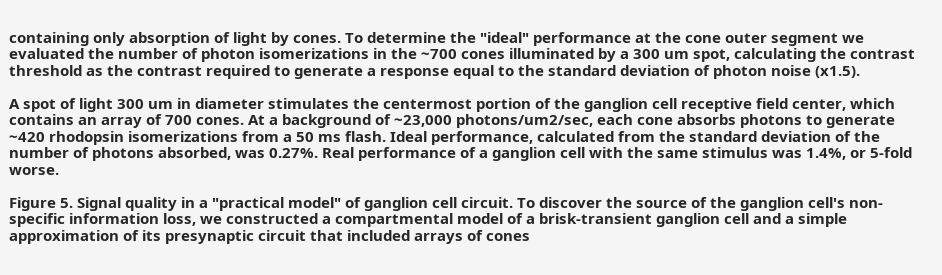containing only absorption of light by cones. To determine the "ideal" performance at the cone outer segment we evaluated the number of photon isomerizations in the ~700 cones illuminated by a 300 um spot, calculating the contrast threshold as the contrast required to generate a response equal to the standard deviation of photon noise (x1.5).

A spot of light 300 um in diameter stimulates the centermost portion of the ganglion cell receptive field center, which contains an array of 700 cones. At a background of ~23,000 photons/um2/sec, each cone absorbs photons to generate ~420 rhodopsin isomerizations from a 50 ms flash. Ideal performance, calculated from the standard deviation of the number of photons absorbed, was 0.27%. Real performance of a ganglion cell with the same stimulus was 1.4%, or 5-fold worse.

Figure 5. Signal quality in a "practical model" of ganglion cell circuit. To discover the source of the ganglion cell's non-specific information loss, we constructed a compartmental model of a brisk-transient ganglion cell and a simple approximation of its presynaptic circuit that included arrays of cones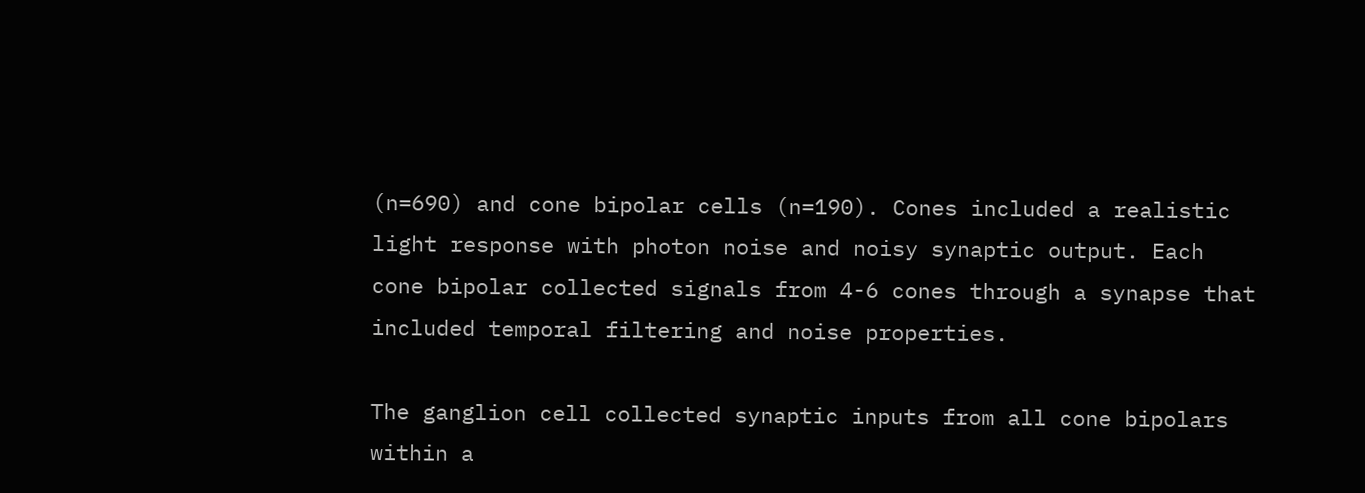(n=690) and cone bipolar cells (n=190). Cones included a realistic light response with photon noise and noisy synaptic output. Each cone bipolar collected signals from 4-6 cones through a synapse that included temporal filtering and noise properties.

The ganglion cell collected synaptic inputs from all cone bipolars within a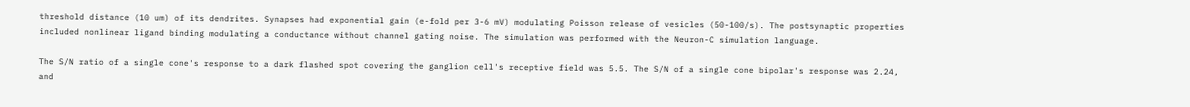threshold distance (10 um) of its dendrites. Synapses had exponential gain (e-fold per 3-6 mV) modulating Poisson release of vesicles (50-100/s). The postsynaptic properties included nonlinear ligand binding modulating a conductance without channel gating noise. The simulation was performed with the Neuron-C simulation language.

The S/N ratio of a single cone's response to a dark flashed spot covering the ganglion cell's receptive field was 5.5. The S/N of a single cone bipolar's response was 2.24, and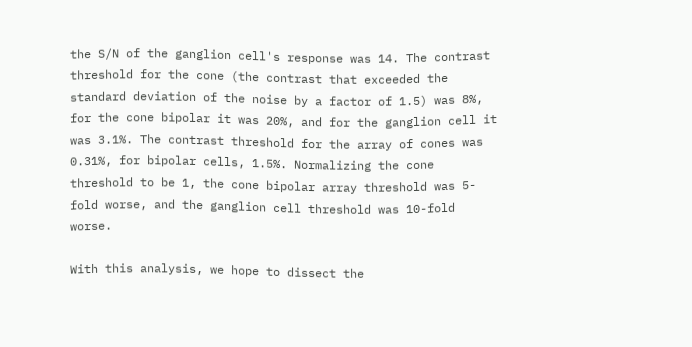the S/N of the ganglion cell's response was 14. The contrast threshold for the cone (the contrast that exceeded the standard deviation of the noise by a factor of 1.5) was 8%, for the cone bipolar it was 20%, and for the ganglion cell it was 3.1%. The contrast threshold for the array of cones was 0.31%, for bipolar cells, 1.5%. Normalizing the cone threshold to be 1, the cone bipolar array threshold was 5-fold worse, and the ganglion cell threshold was 10-fold worse.

With this analysis, we hope to dissect the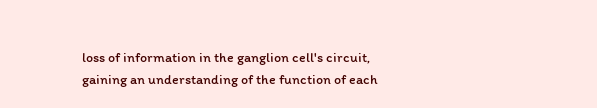loss of information in the ganglion cell's circuit, gaining an understanding of the function of each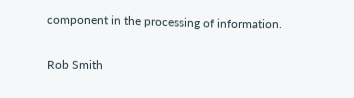component in the processing of information.

Rob Smith